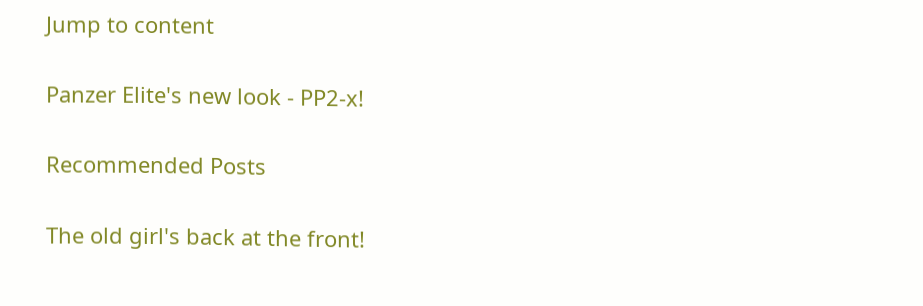Jump to content

Panzer Elite's new look - PP2-x!

Recommended Posts

The old girl's back at the front!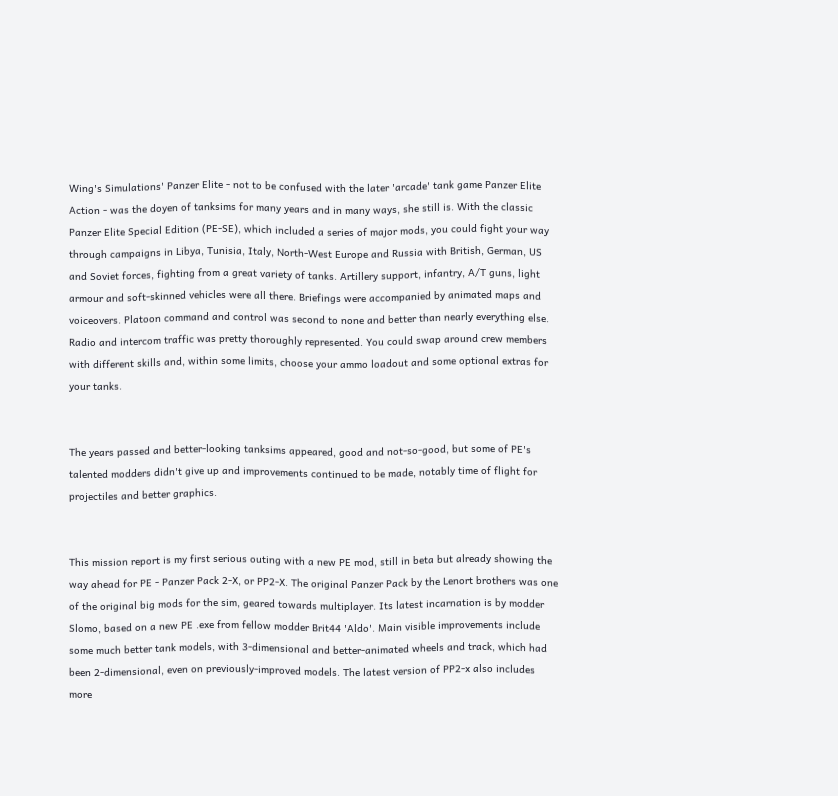Wing's Simulations' Panzer Elite - not to be confused with the later 'arcade' tank game Panzer Elite Action - was the doyen of tanksims for many years and in many ways, she still is. With the classic Panzer Elite Special Edition (PE-SE), which included a series of major mods, you could fight your way through campaigns in Libya, Tunisia, Italy, North-West Europe and Russia with British, German, US and Soviet forces, fighting from a great variety of tanks. Artillery support, infantry, A/T guns, light armour and soft-skinned vehicles were all there. Briefings were accompanied by animated maps and voiceovers. Platoon command and control was second to none and better than nearly everything else. Radio and intercom traffic was pretty thoroughly represented. You could swap around crew members with different skills and, within some limits, choose your ammo loadout and some optional extras for your tanks.


The years passed and better-looking tanksims appeared, good and not-so-good, but some of PE's talented modders didn't give up and improvements continued to be made, notably time of flight for projectiles and better graphics.


This mission report is my first serious outing with a new PE mod, still in beta but already showing the way ahead for PE - Panzer Pack 2-X, or PP2-X. The original Panzer Pack by the Lenort brothers was one of the original big mods for the sim, geared towards multiplayer. Its latest incarnation is by modder Slomo, based on a new PE .exe from fellow modder Brit44 'Aldo'. Main visible improvements include some much better tank models, with 3-dimensional and better-animated wheels and track, which had been 2-dimensional, even on previously-improved models. The latest version of PP2-x also includes more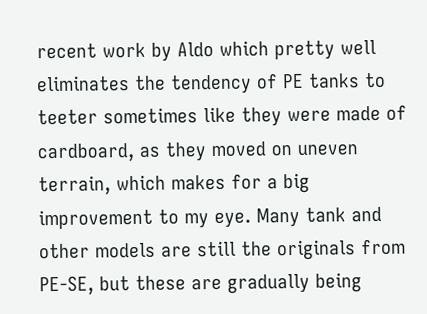recent work by Aldo which pretty well eliminates the tendency of PE tanks to teeter sometimes like they were made of cardboard, as they moved on uneven terrain, which makes for a big improvement to my eye. Many tank and other models are still the originals from PE-SE, but these are gradually being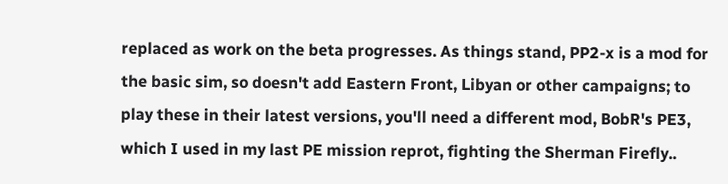replaced as work on the beta progresses. As things stand, PP2-x is a mod for the basic sim, so doesn't add Eastern Front, Libyan or other campaigns; to play these in their latest versions, you'll need a different mod, BobR's PE3, which I used in my last PE mission reprot, fighting the Sherman Firefly..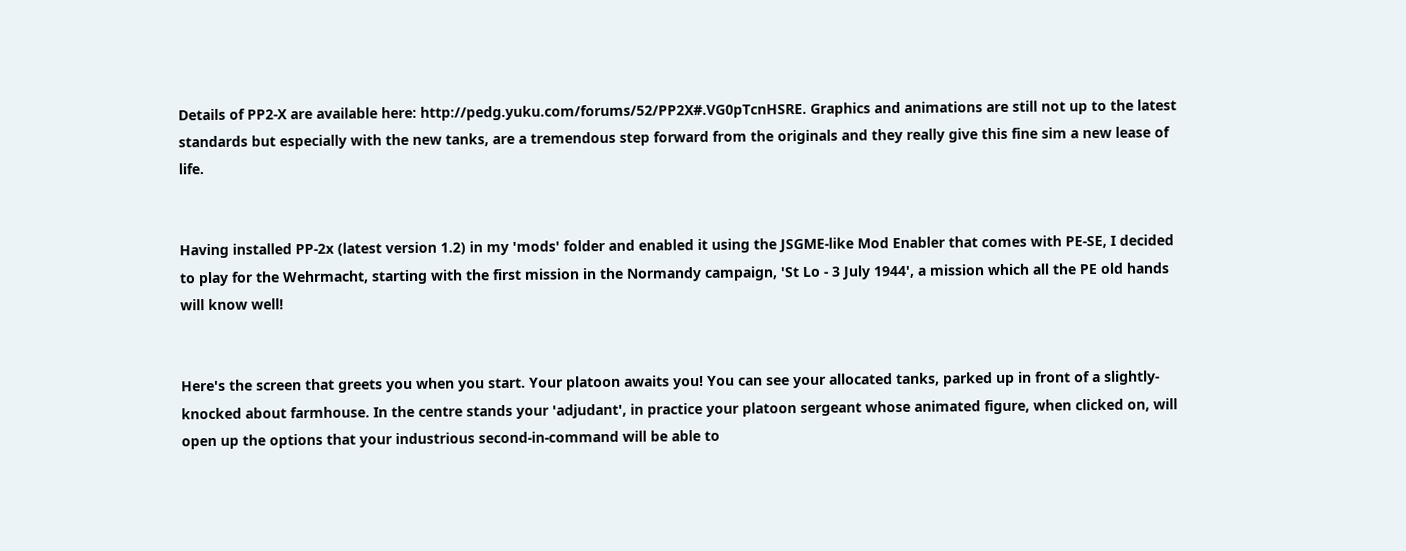Details of PP2-X are available here: http://pedg.yuku.com/forums/52/PP2X#.VG0pTcnHSRE. Graphics and animations are still not up to the latest standards but especially with the new tanks, are a tremendous step forward from the originals and they really give this fine sim a new lease of life.


Having installed PP-2x (latest version 1.2) in my 'mods' folder and enabled it using the JSGME-like Mod Enabler that comes with PE-SE, I decided to play for the Wehrmacht, starting with the first mission in the Normandy campaign, 'St Lo - 3 July 1944', a mission which all the PE old hands will know well!


Here's the screen that greets you when you start. Your platoon awaits you! You can see your allocated tanks, parked up in front of a slightly-knocked about farmhouse. In the centre stands your 'adjudant', in practice your platoon sergeant whose animated figure, when clicked on, will open up the options that your industrious second-in-command will be able to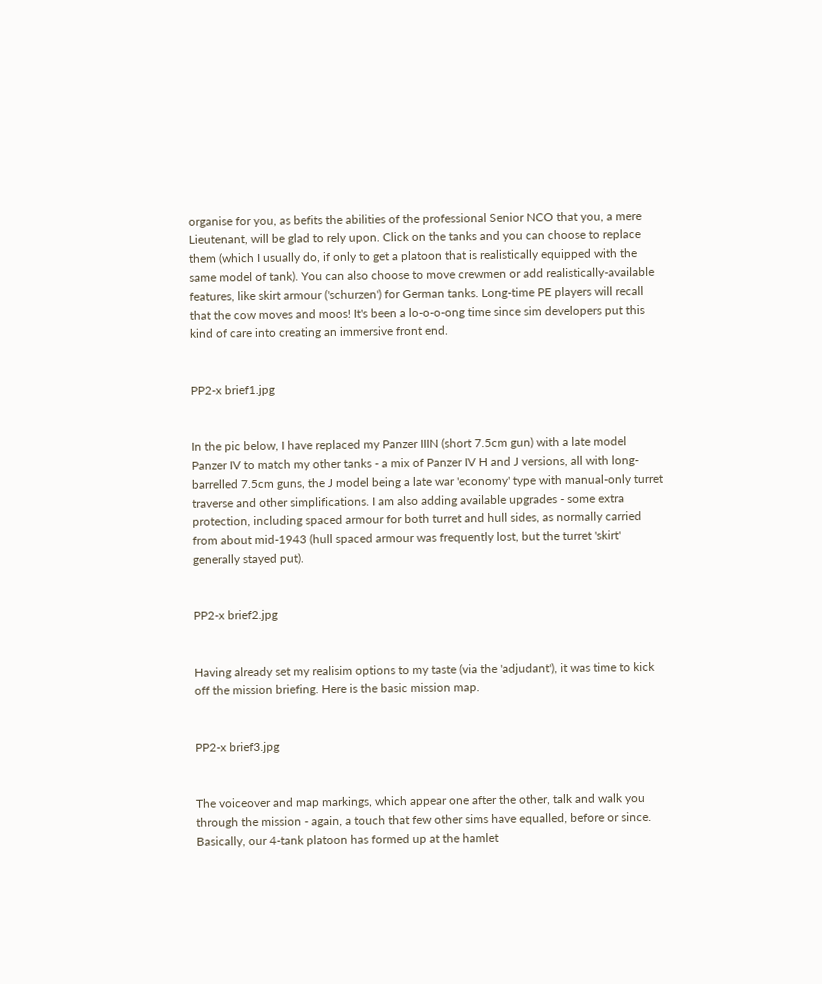organise for you, as befits the abilities of the professional Senior NCO that you, a mere Lieutenant, will be glad to rely upon. Click on the tanks and you can choose to replace them (which I usually do, if only to get a platoon that is realistically equipped with the same model of tank). You can also choose to move crewmen or add realistically-available features, like skirt armour ('schurzen') for German tanks. Long-time PE players will recall that the cow moves and moos! It's been a lo-o-o-ong time since sim developers put this kind of care into creating an immersive front end.


PP2-x brief1.jpg


In the pic below, I have replaced my Panzer IIIN (short 7.5cm gun) with a late model Panzer IV to match my other tanks - a mix of Panzer IV H and J versions, all with long-barrelled 7.5cm guns, the J model being a late war 'economy' type with manual-only turret traverse and other simplifications. I am also adding available upgrades - some extra protection, including spaced armour for both turret and hull sides, as normally carried from about mid-1943 (hull spaced armour was frequently lost, but the turret 'skirt' generally stayed put).


PP2-x brief2.jpg


Having already set my realisim options to my taste (via the 'adjudant'), it was time to kick off the mission briefing. Here is the basic mission map.


PP2-x brief3.jpg


The voiceover and map markings, which appear one after the other, talk and walk you through the mission - again, a touch that few other sims have equalled, before or since. Basically, our 4-tank platoon has formed up at the hamlet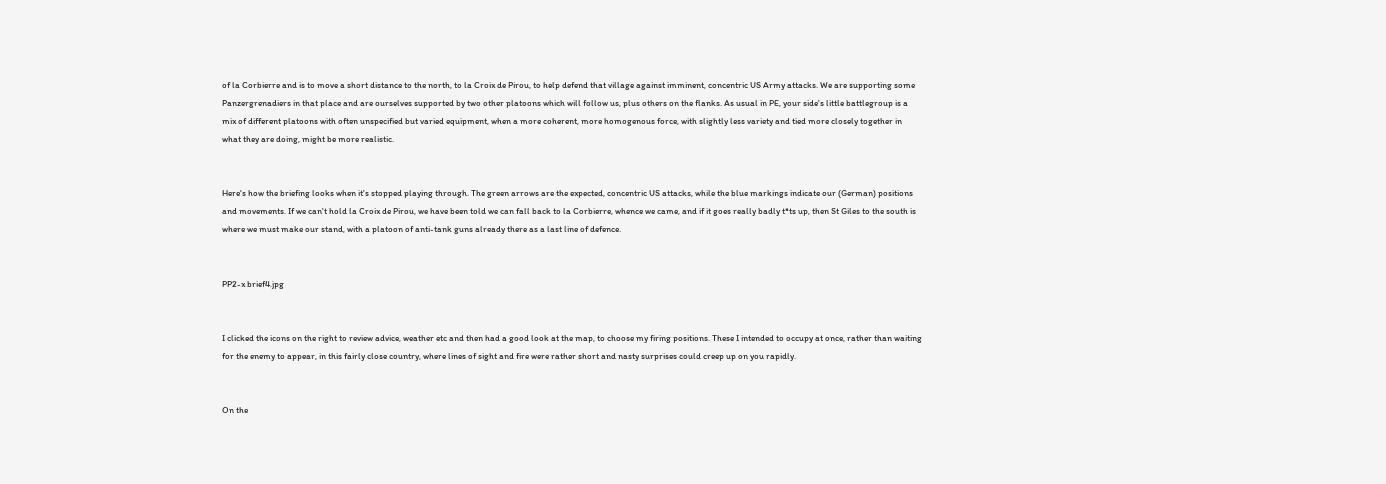of la Corbierre and is to move a short distance to the north, to la Croix de Pirou, to help defend that village against imminent, concentric US Army attacks. We are supporting some Panzergrenadiers in that place and are ourselves supported by two other platoons which will follow us, plus others on the flanks. As usual in PE, your side's little battlegroup is a mix of different platoons with often unspecified but varied equipment, when a more coherent, more homogenous force, with slightly less variety and tied more closely together in what they are doing, might be more realistic.


Here's how the briefing looks when it's stopped playing through. The green arrows are the expected, concentric US attacks, while the blue markings indicate our (German) positions and movements. If we can't hold la Croix de Pirou, we have been told we can fall back to la Corbierre, whence we came, and if it goes really badly t*ts up, then St Giles to the south is where we must make our stand, with a platoon of anti-tank guns already there as a last line of defence.


PP2-x brief4.jpg


I clicked the icons on the right to review advice, weather etc and then had a good look at the map, to choose my firing positions. These I intended to occupy at once, rather than waiting for the enemy to appear, in this fairly close country, where lines of sight and fire were rather short and nasty surprises could creep up on you rapidly.


On the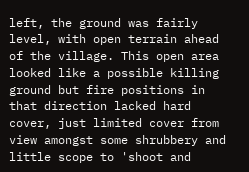left, the ground was fairly level, with open terrain ahead of the village. This open area looked like a possible killing ground but fire positions in that direction lacked hard cover, just limited cover from view amongst some shrubbery and little scope to 'shoot and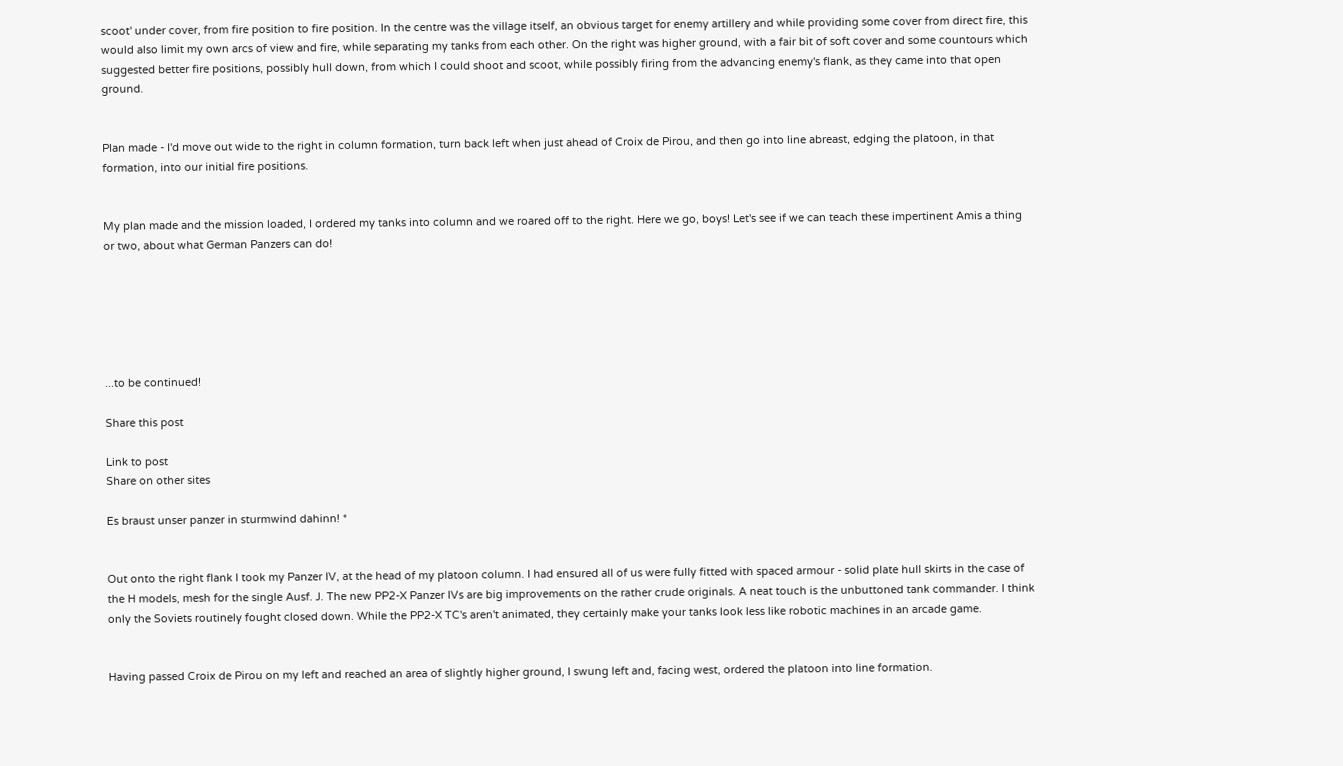scoot' under cover, from fire position to fire position. In the centre was the village itself, an obvious target for enemy artillery and while providing some cover from direct fire, this would also limit my own arcs of view and fire, while separating my tanks from each other. On the right was higher ground, with a fair bit of soft cover and some countours which suggested better fire positions, possibly hull down, from which I could shoot and scoot, while possibly firing from the advancing enemy's flank, as they came into that open ground.


Plan made - I'd move out wide to the right in column formation, turn back left when just ahead of Croix de Pirou, and then go into line abreast, edging the platoon, in that formation, into our initial fire positions.


My plan made and the mission loaded, I ordered my tanks into column and we roared off to the right. Here we go, boys! Let's see if we can teach these impertinent Amis a thing or two, about what German Panzers can do!






...to be continued!

Share this post

Link to post
Share on other sites

Es braust unser panzer in sturmwind dahinn! *


Out onto the right flank I took my Panzer IV, at the head of my platoon column. I had ensured all of us were fully fitted with spaced armour - solid plate hull skirts in the case of the H models, mesh for the single Ausf. J. The new PP2-X Panzer IVs are big improvements on the rather crude originals. A neat touch is the unbuttoned tank commander. I think only the Soviets routinely fought closed down. While the PP2-X TC's aren't animated, they certainly make your tanks look less like robotic machines in an arcade game.


Having passed Croix de Pirou on my left and reached an area of slightly higher ground, I swung left and, facing west, ordered the platoon into line formation.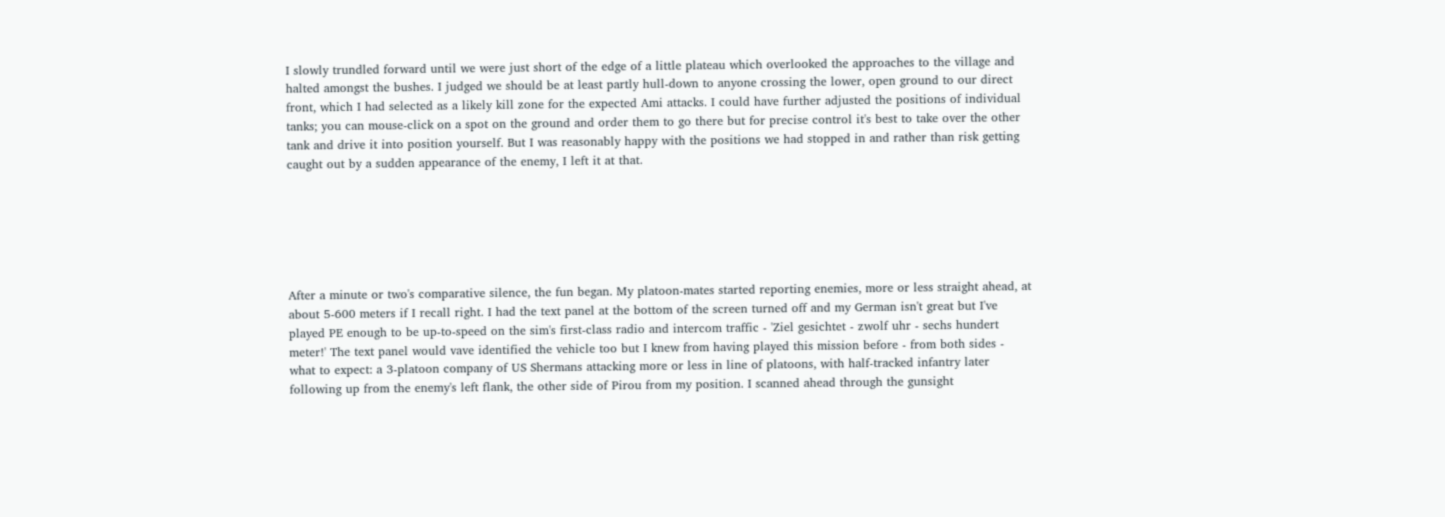I slowly trundled forward until we were just short of the edge of a little plateau which overlooked the approaches to the village and halted amongst the bushes. I judged we should be at least partly hull-down to anyone crossing the lower, open ground to our direct front, which I had selected as a likely kill zone for the expected Ami attacks. I could have further adjusted the positions of individual tanks; you can mouse-click on a spot on the ground and order them to go there but for precise control it's best to take over the other tank and drive it into position yourself. But I was reasonably happy with the positions we had stopped in and rather than risk getting caught out by a sudden appearance of the enemy, I left it at that.






After a minute or two's comparative silence, the fun began. My platoon-mates started reporting enemies, more or less straight ahead, at about 5-600 meters if I recall right. I had the text panel at the bottom of the screen turned off and my German isn't great but I've played PE enough to be up-to-speed on the sim's first-class radio and intercom traffic - 'Ziel gesichtet - zwolf uhr - sechs hundert meter!' The text panel would vave identified the vehicle too but I knew from having played this mission before - from both sides - what to expect: a 3-platoon company of US Shermans attacking more or less in line of platoons, with half-tracked infantry later following up from the enemy's left flank, the other side of Pirou from my position. I scanned ahead through the gunsight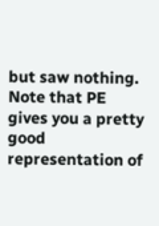but saw nothing. Note that PE gives you a pretty good representation of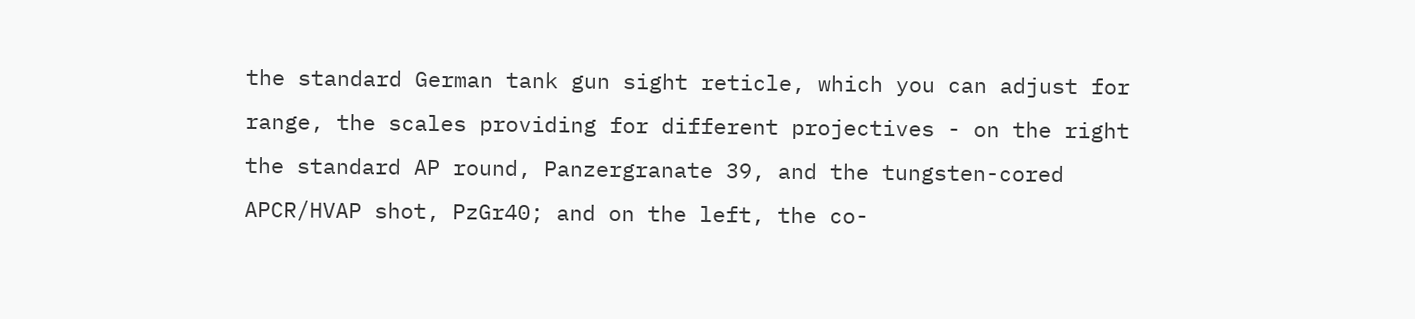the standard German tank gun sight reticle, which you can adjust for range, the scales providing for different projectives - on the right the standard AP round, Panzergranate 39, and the tungsten-cored APCR/HVAP shot, PzGr40; and on the left, the co-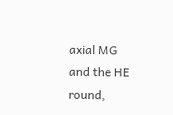axial MG and the HE round,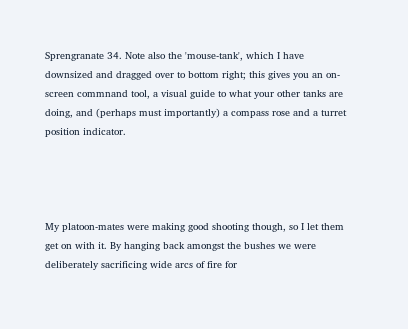Sprengranate 34. Note also the 'mouse-tank', which I have downsized and dragged over to bottom right; this gives you an on-screen commnand tool, a visual guide to what your other tanks are doing, and (perhaps must importantly) a compass rose and a turret position indicator.




My platoon-mates were making good shooting though, so I let them get on with it. By hanging back amongst the bushes we were deliberately sacrificing wide arcs of fire for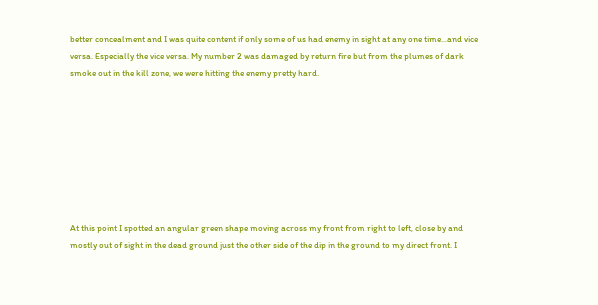better concealment and I was quite content if only some of us had enemy in sight at any one time...and vice versa. Especially the vice versa. My number 2 was damaged by return fire but from the plumes of dark smoke out in the kill zone, we were hitting the enemy pretty hard.








At this point I spotted an angular green shape moving across my front from right to left, close by and mostly out of sight in the dead ground just the other side of the dip in the ground to my direct front. I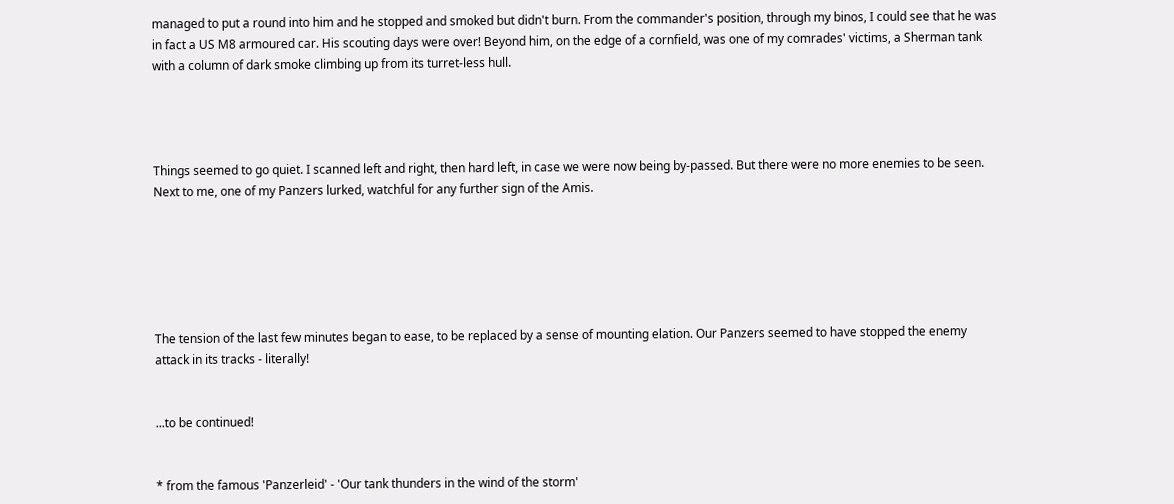managed to put a round into him and he stopped and smoked but didn't burn. From the commander's position, through my binos, I could see that he was in fact a US M8 armoured car. His scouting days were over! Beyond him, on the edge of a cornfield, was one of my comrades' victims, a Sherman tank with a column of dark smoke climbing up from its turret-less hull.




Things seemed to go quiet. I scanned left and right, then hard left, in case we were now being by-passed. But there were no more enemies to be seen. Next to me, one of my Panzers lurked, watchful for any further sign of the Amis.






The tension of the last few minutes began to ease, to be replaced by a sense of mounting elation. Our Panzers seemed to have stopped the enemy attack in its tracks - literally!


...to be continued!


* from the famous 'Panzerleid' - 'Our tank thunders in the wind of the storm'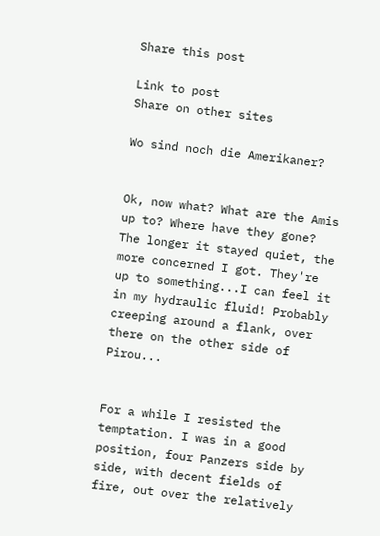Share this post

Link to post
Share on other sites

Wo sind noch die Amerikaner?


Ok, now what? What are the Amis up to? Where have they gone? The longer it stayed quiet, the more concerned I got. They're up to something...I can feel it in my hydraulic fluid! Probably creeping around a flank, over there on the other side of Pirou...


For a while I resisted the temptation. I was in a good position, four Panzers side by side, with decent fields of fire, out over the relatively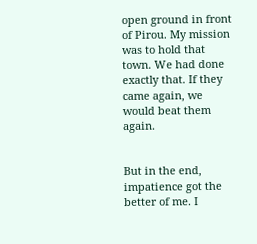open ground in front of Pirou. My mission was to hold that town. We had done exactly that. If they came again, we would beat them again.


But in the end, impatience got the better of me. I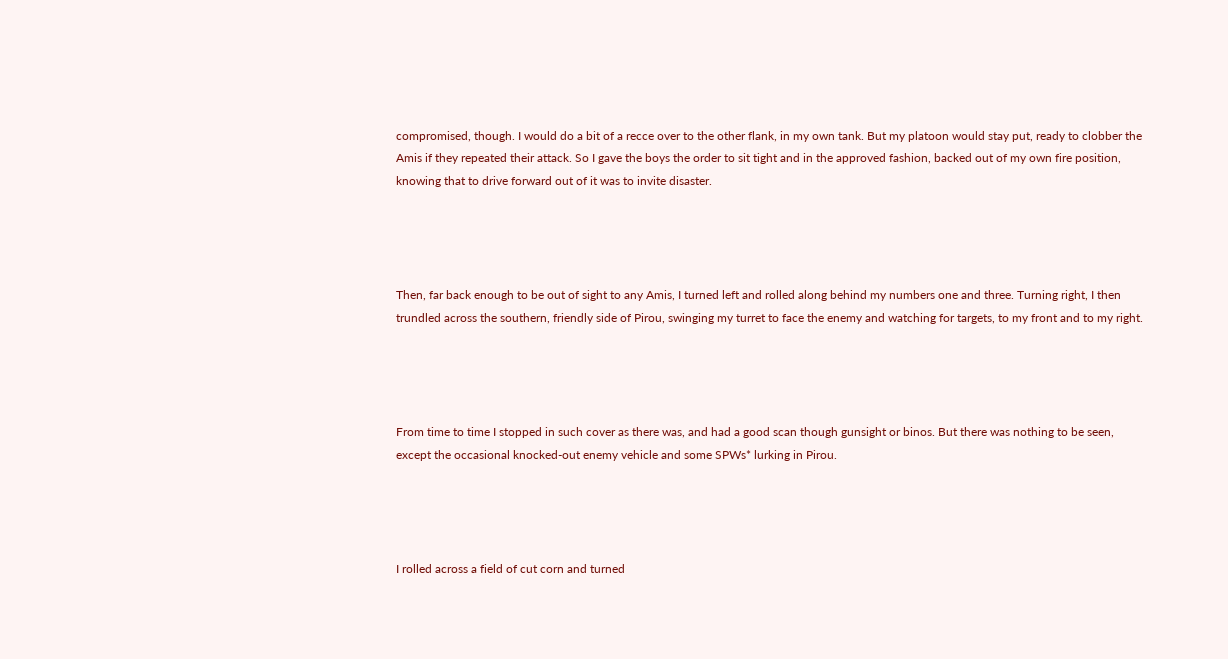compromised, though. I would do a bit of a recce over to the other flank, in my own tank. But my platoon would stay put, ready to clobber the Amis if they repeated their attack. So I gave the boys the order to sit tight and in the approved fashion, backed out of my own fire position, knowing that to drive forward out of it was to invite disaster.




Then, far back enough to be out of sight to any Amis, I turned left and rolled along behind my numbers one and three. Turning right, I then trundled across the southern, friendly side of Pirou, swinging my turret to face the enemy and watching for targets, to my front and to my right.




From time to time I stopped in such cover as there was, and had a good scan though gunsight or binos. But there was nothing to be seen, except the occasional knocked-out enemy vehicle and some SPWs* lurking in Pirou.




I rolled across a field of cut corn and turned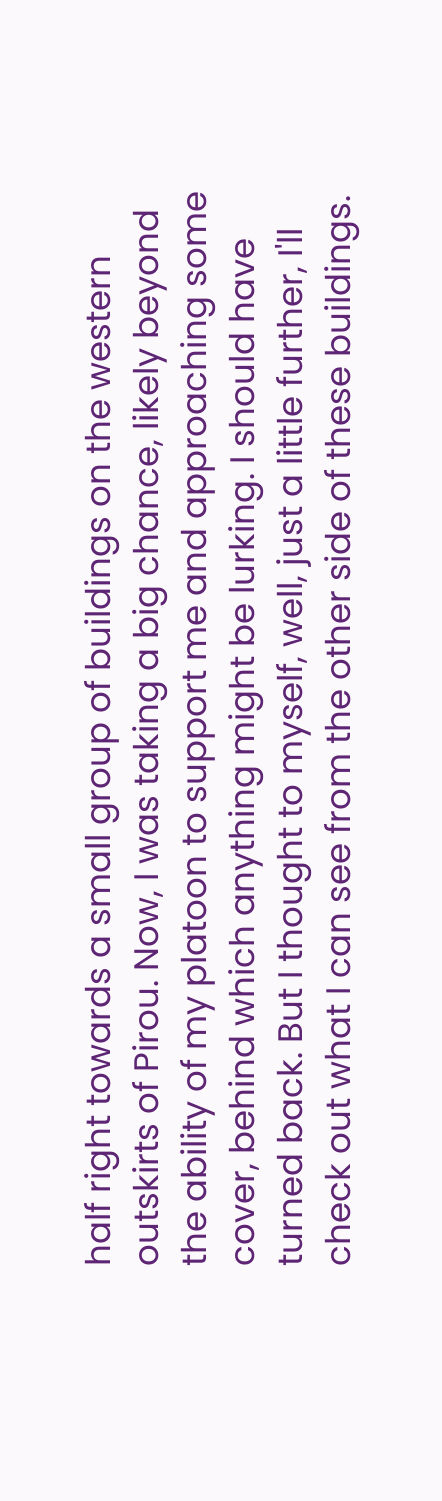half right towards a small group of buildings on the western outskirts of Pirou. Now, I was taking a big chance, likely beyond the ability of my platoon to support me and approaching some cover, behind which anything might be lurking. I should have turned back. But I thought to myself, well, just a little further, I'll check out what I can see from the other side of these buildings.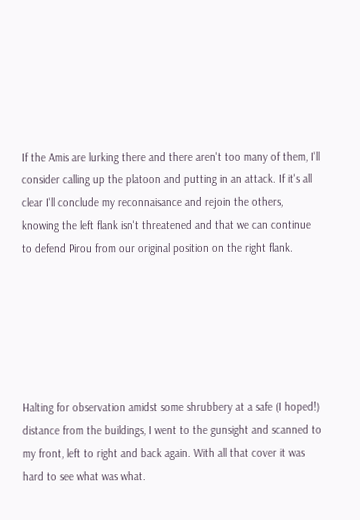If the Amis are lurking there and there aren't too many of them, I'll consider calling up the platoon and putting in an attack. If it's all clear I'll conclude my reconnaisance and rejoin the others, knowing the left flank isn't threatened and that we can continue to defend Pirou from our original position on the right flank.






Halting for observation amidst some shrubbery at a safe (I hoped!) distance from the buildings, I went to the gunsight and scanned to my front, left to right and back again. With all that cover it was hard to see what was what.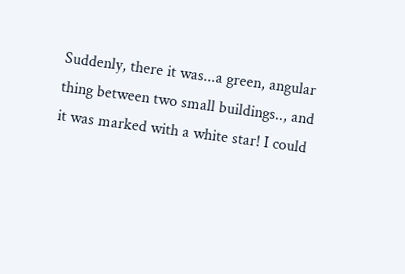Suddenly, there it was...a green, angular thing between two small buildings.., and it was marked with a white star! I could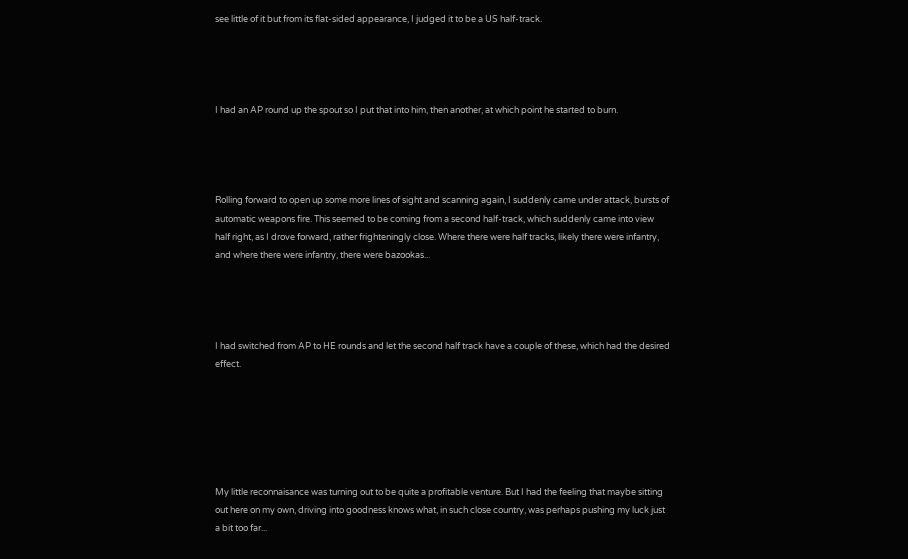see little of it but from its flat-sided appearance, I judged it to be a US half-track.




I had an AP round up the spout so I put that into him, then another, at which point he started to burn.




Rolling forward to open up some more lines of sight and scanning again, I suddenly came under attack, bursts of automatic weapons fire. This seemed to be coming from a second half-track, which suddenly came into view half right, as I drove forward, rather frighteningly close. Where there were half tracks, likely there were infantry, and where there were infantry, there were bazookas...




I had switched from AP to HE rounds and let the second half track have a couple of these, which had the desired effect.






My little reconnaisance was turning out to be quite a profitable venture. But I had the feeling that maybe sitting out here on my own, driving into goodness knows what, in such close country, was perhaps pushing my luck just a bit too far...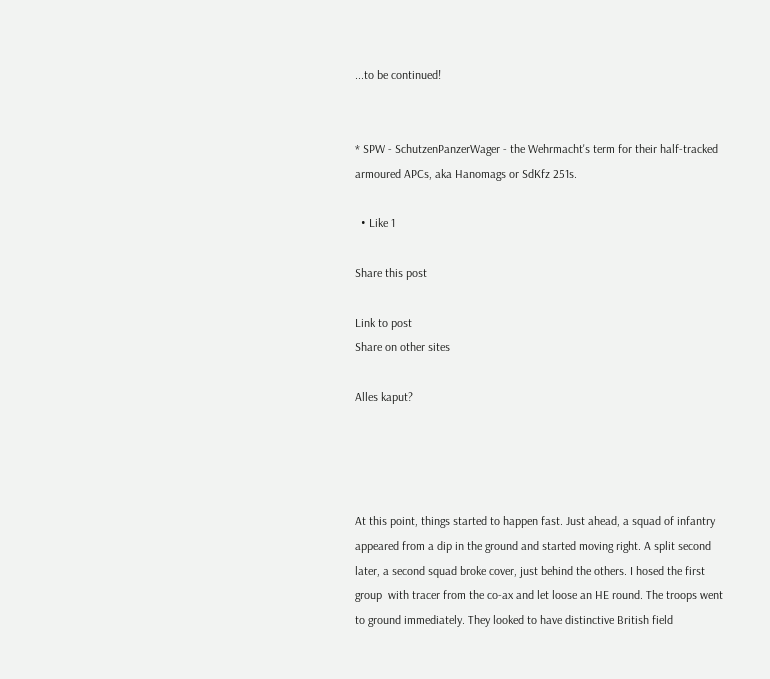...to be continued!


* SPW - SchutzenPanzerWager - the Wehrmacht's term for their half-tracked armoured APCs, aka Hanomags or SdKfz 251s.

  • Like 1

Share this post

Link to post
Share on other sites

Alles kaput?




At this point, things started to happen fast. Just ahead, a squad of infantry appeared from a dip in the ground and started moving right. A split second later, a second squad broke cover, just behind the others. I hosed the first group  with tracer from the co-ax and let loose an HE round. The troops went to ground immediately. They looked to have distinctive British field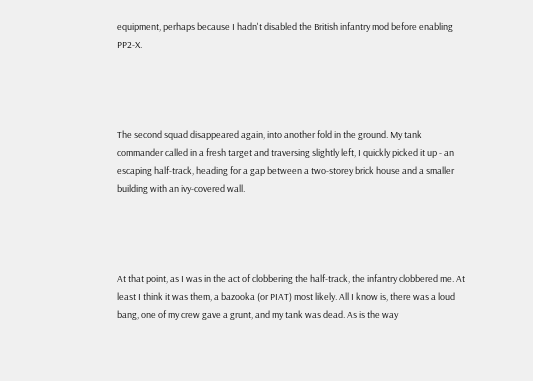equipment, perhaps because I hadn't disabled the British infantry mod before enabling PP2-X.




The second squad disappeared again, into another fold in the ground. My tank commander called in a fresh target and traversing slightly left, I quickly picked it up - an escaping half-track, heading for a gap between a two-storey brick house and a smaller building with an ivy-covered wall.




At that point, as I was in the act of clobbering the half-track, the infantry clobbered me. At least I think it was them, a bazooka (or PIAT) most likely. All I know is, there was a loud bang, one of my crew gave a grunt, and my tank was dead. As is the way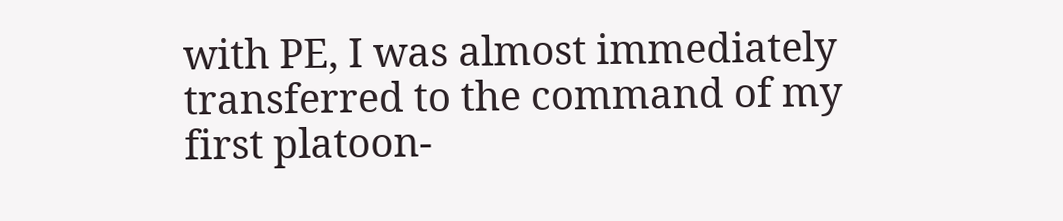with PE, I was almost immediately transferred to the command of my first platoon-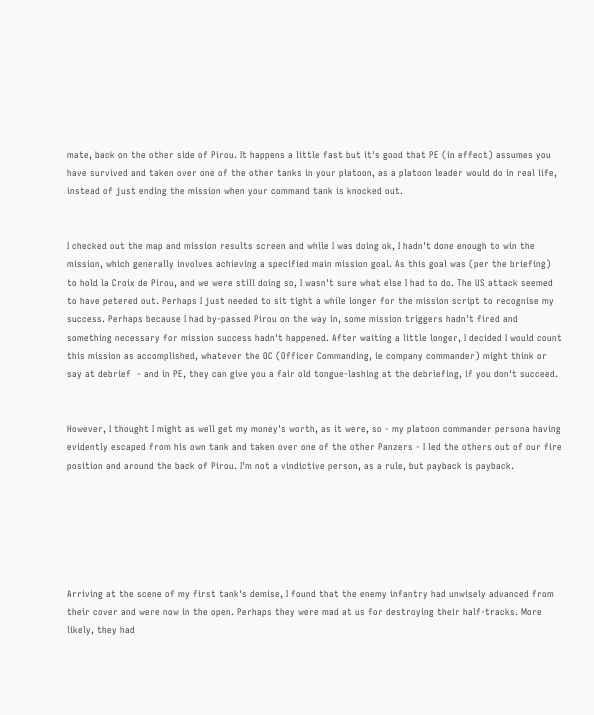mate, back on the other side of Pirou. It happens a little fast but it's good that PE (in effect) assumes you have survived and taken over one of the other tanks in your platoon, as a platoon leader would do in real life, instead of just ending the mission when your command tank is knocked out.


I checked out the map and mission results screen and while I was doing ok, I hadn't done enough to win the mission, which generally involves achieving a specified main mission goal. As this goal was (per the briefing) to hold la Croix de Pirou, and we were still doing so, I wasn't sure what else I had to do. The US attack seemed to have petered out. Perhaps I just needed to sit tight a while longer for the mission script to recognise my success. Perhaps because I had by-passed Pirou on the way in, some mission triggers hadn't fired and something necessary for mission success hadn't happened. After waiting a little longer, I decided I would count this mission as accomplished, whatever the OC (Officer Commanding, ie company commander) might think or say at debrief  - and in PE, they can give you a fair old tongue-lashing at the debriefing, if you don't succeed.


However, I thought I might as well get my money's worth, as it were, so - my platoon commander persona having evidently escaped from his own tank and taken over one of the other Panzers - I led the others out of our fire position and around the back of Pirou. I'm not a vindictive person, as a rule, but payback is payback.






Arriving at the scene of my first tank's demise, I found that the enemy infantry had unwisely advanced from their cover and were now in the open. Perhaps they were mad at us for destroying their half-tracks. More likely, they had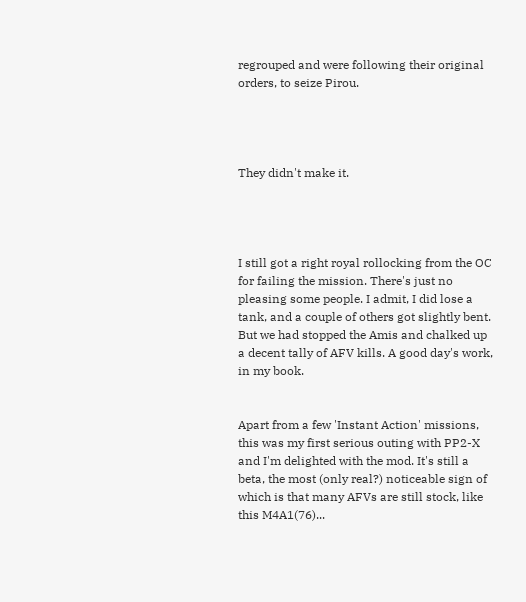regrouped and were following their original orders, to seize Pirou.




They didn't make it.




I still got a right royal rollocking from the OC for failing the mission. There's just no pleasing some people. I admit, I did lose a tank, and a couple of others got slightly bent. But we had stopped the Amis and chalked up a decent tally of AFV kills. A good day's work, in my book.


Apart from a few 'Instant Action' missions, this was my first serious outing with PP2-X and I'm delighted with the mod. It's still a beta, the most (only real?) noticeable sign of which is that many AFVs are still stock, like this M4A1(76)...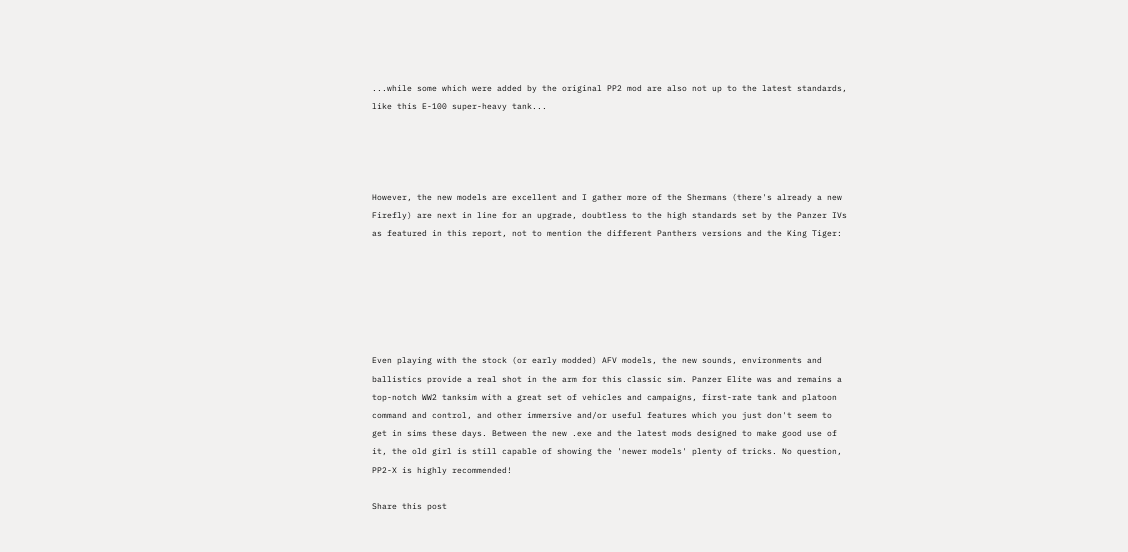...while some which were added by the original PP2 mod are also not up to the latest standards, like this E-100 super-heavy tank...




However, the new models are excellent and I gather more of the Shermans (there's already a new Firefly) are next in line for an upgrade, doubtless to the high standards set by the Panzer IVs as featured in this report, not to mention the different Panthers versions and the King Tiger:






Even playing with the stock (or early modded) AFV models, the new sounds, environments and ballistics provide a real shot in the arm for this classic sim. Panzer Elite was and remains a top-notch WW2 tanksim with a great set of vehicles and campaigns, first-rate tank and platoon command and control, and other immersive and/or useful features which you just don't seem to get in sims these days. Between the new .exe and the latest mods designed to make good use of it, the old girl is still capable of showing the 'newer models' plenty of tricks. No question, PP2-X is highly recommended!

Share this post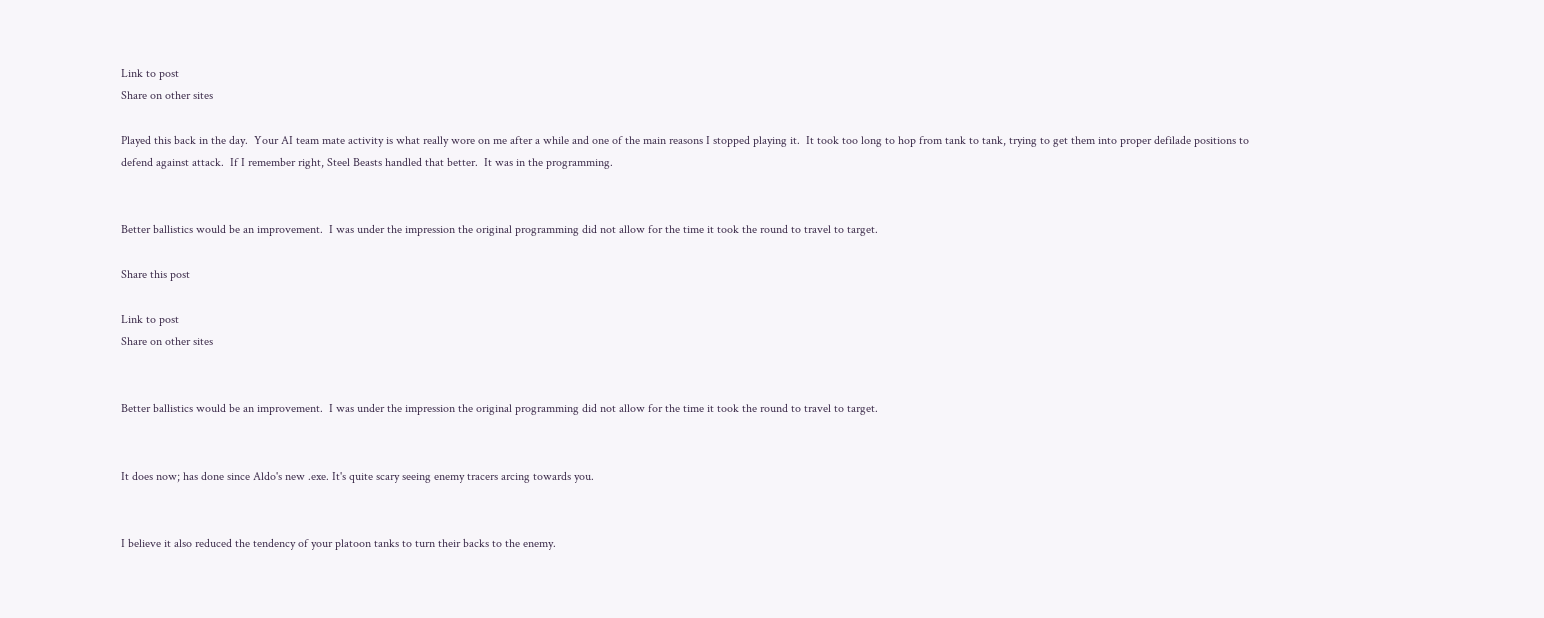Link to post
Share on other sites

Played this back in the day.  Your AI team mate activity is what really wore on me after a while and one of the main reasons I stopped playing it.  It took too long to hop from tank to tank, trying to get them into proper defilade positions to defend against attack.  If I remember right, Steel Beasts handled that better.  It was in the programming.


Better ballistics would be an improvement.  I was under the impression the original programming did not allow for the time it took the round to travel to target.

Share this post

Link to post
Share on other sites


Better ballistics would be an improvement.  I was under the impression the original programming did not allow for the time it took the round to travel to target.


It does now; has done since Aldo's new .exe. It's quite scary seeing enemy tracers arcing towards you.


I believe it also reduced the tendency of your platoon tanks to turn their backs to the enemy.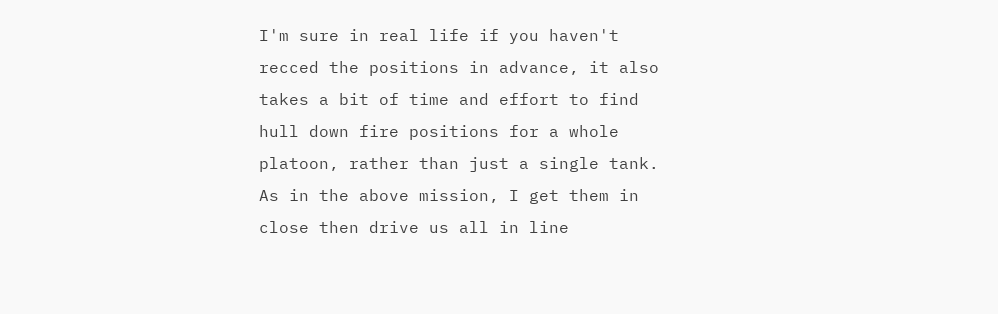I'm sure in real life if you haven't recced the positions in advance, it also takes a bit of time and effort to find hull down fire positions for a whole platoon, rather than just a single tank. As in the above mission, I get them in close then drive us all in line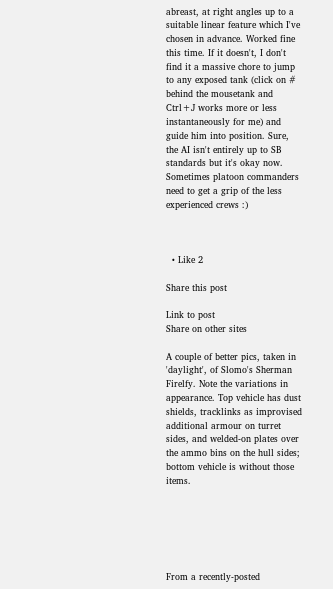abreast, at right angles up to a suitable linear feature which I've chosen in advance. Worked fine this time. If it doesn't, I don't find it a massive chore to jump to any exposed tank (click on # behind the mousetank and Ctrl+J works more or less instantaneously for me) and guide him into position. Sure, the AI isn't entirely up to SB standards but it's okay now. Sometimes platoon commanders need to get a grip of the less experienced crews :)



  • Like 2

Share this post

Link to post
Share on other sites

A couple of better pics, taken in 'daylight', of Slomo's Sherman Firelfy. Note the variations in appearance. Top vehicle has dust shields, tracklinks as improvised additional armour on turret sides, and welded-on plates over the ammo bins on the hull sides; bottom vehicle is without those items.






From a recently-posted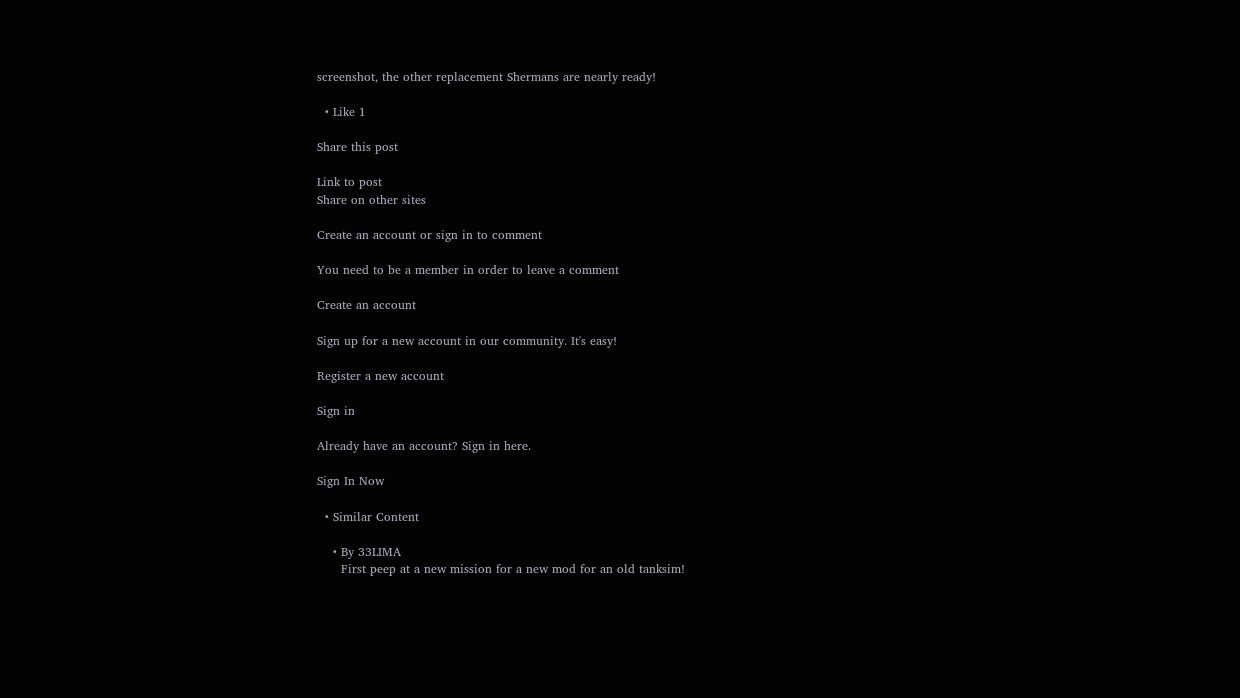screenshot, the other replacement Shermans are nearly ready!

  • Like 1

Share this post

Link to post
Share on other sites

Create an account or sign in to comment

You need to be a member in order to leave a comment

Create an account

Sign up for a new account in our community. It's easy!

Register a new account

Sign in

Already have an account? Sign in here.

Sign In Now

  • Similar Content

    • By 33LIMA
      First peep at a new mission for a new mod for an old tanksim!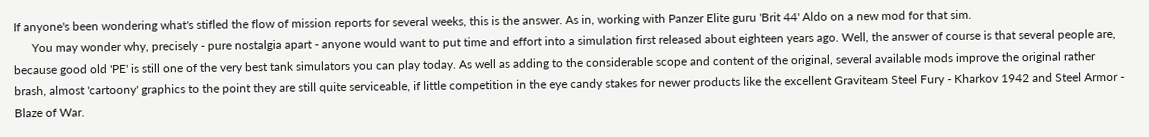If anyone's been wondering what's stifled the flow of mission reports for several weeks, this is the answer. As in, working with Panzer Elite guru 'Brit 44' Aldo on a new mod for that sim.
      You may wonder why, precisely - pure nostalgia apart - anyone would want to put time and effort into a simulation first released about eighteen years ago. Well, the answer of course is that several people are, because good old 'PE' is still one of the very best tank simulators you can play today. As well as adding to the considerable scope and content of the original, several available mods improve the original rather brash, almost 'cartoony' graphics to the point they are still quite serviceable, if little competition in the eye candy stakes for newer products like the excellent Graviteam Steel Fury - Kharkov 1942 and Steel Armor - Blaze of War.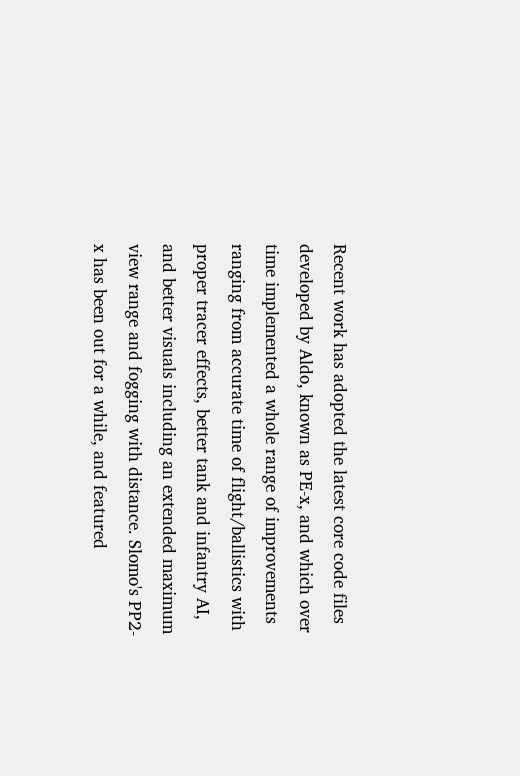Recent work has adopted the latest core code files developed by Aldo, known as PE-x, and which over time implemented a whole range of improvements ranging from accurate time of flight/ballistics with proper tracer effects, better tank and infantry AI, and better visuals including an extended maximum view range and fogging with distance. Slomo's PP2-x has been out for a while, and featured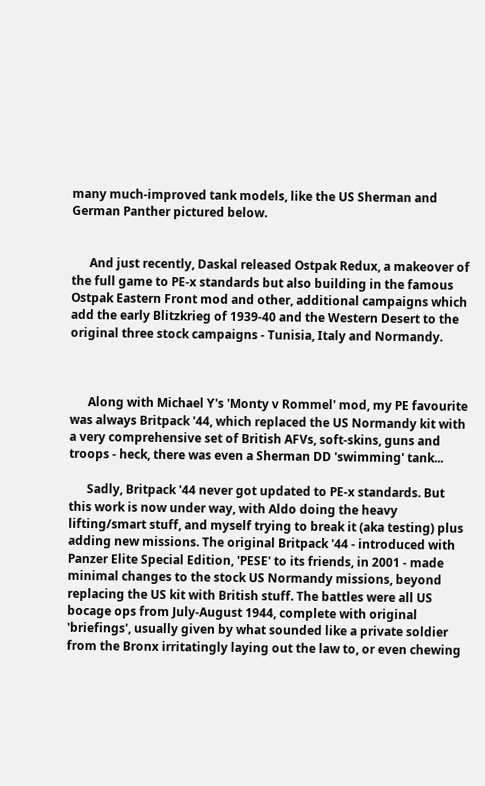many much-improved tank models, like the US Sherman and German Panther pictured below.


      And just recently, Daskal released Ostpak Redux, a makeover of the full game to PE-x standards but also building in the famous Ostpak Eastern Front mod and other, additional campaigns which add the early Blitzkrieg of 1939-40 and the Western Desert to the original three stock campaigns - Tunisia, Italy and Normandy.



      Along with Michael Y's 'Monty v Rommel' mod, my PE favourite was always Britpack '44, which replaced the US Normandy kit with a very comprehensive set of British AFVs, soft-skins, guns and troops - heck, there was even a Sherman DD 'swimming' tank...

      Sadly, Britpack '44 never got updated to PE-x standards. But this work is now under way, with Aldo doing the heavy lifting/smart stuff, and myself trying to break it (aka testing) plus adding new missions. The original Britpack '44 - introduced with Panzer Elite Special Edition, 'PESE' to its friends, in 2001 - made minimal changes to the stock US Normandy missions, beyond replacing the US kit with British stuff. The battles were all US bocage ops from July-August 1944, complete with original 'briefings', usually given by what sounded like a private soldier from the Bronx irritatingly laying out the law to, or even chewing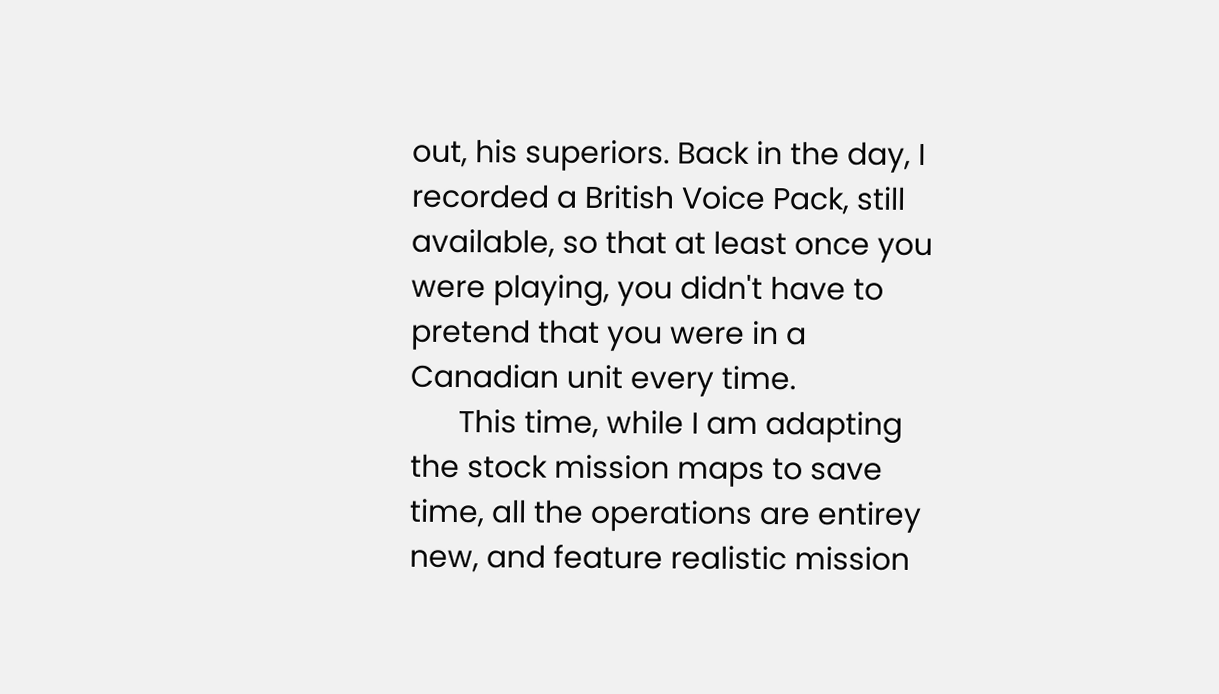out, his superiors. Back in the day, I recorded a British Voice Pack, still available, so that at least once you were playing, you didn't have to pretend that you were in a Canadian unit every time.
      This time, while I am adapting the stock mission maps to save time, all the operations are entirey new, and feature realistic mission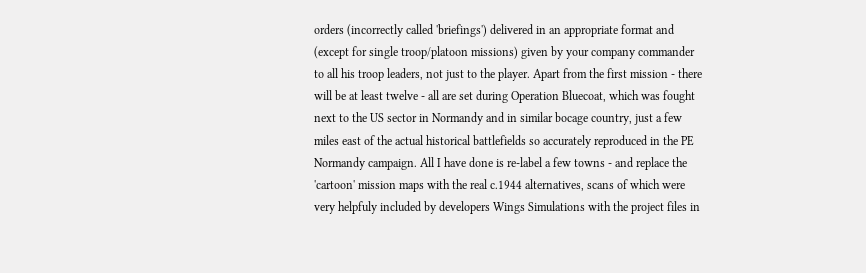orders (incorrectly called 'briefings') delivered in an appropriate format and (except for single troop/platoon missions) given by your company commander to all his troop leaders, not just to the player. Apart from the first mission - there will be at least twelve - all are set during Operation Bluecoat, which was fought next to the US sector in Normandy and in similar bocage country, just a few miles east of the actual historical battlefields so accurately reproduced in the PE Normandy campaign. All I have done is re-label a few towns - and replace the 'cartoon' mission maps with the real c.1944 alternatives, scans of which were very helpfuly included by developers Wings Simulations with the project files in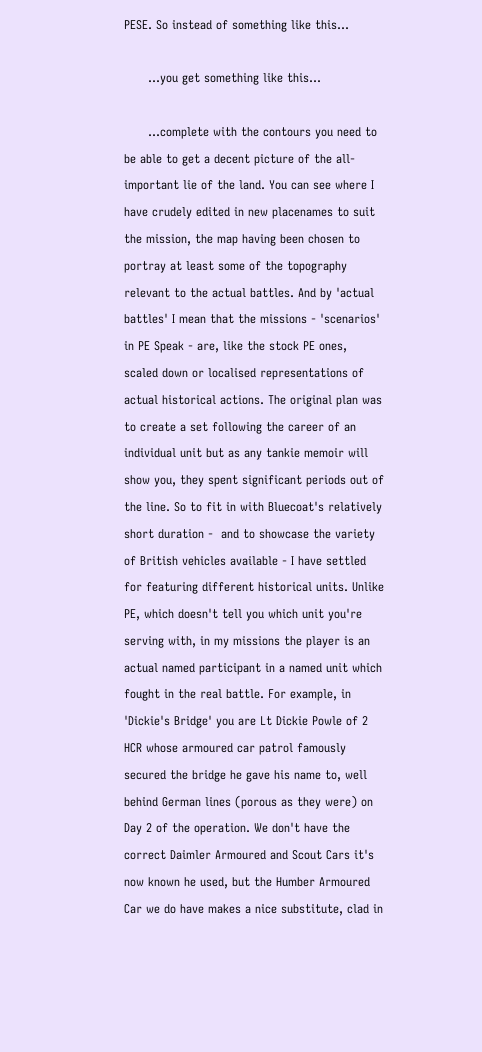PESE. So instead of something like this...

      ...you get something like this...

      ...complete with the contours you need to be able to get a decent picture of the all-important lie of the land. You can see where I have crudely edited in new placenames to suit the mission, the map having been chosen to portray at least some of the topography relevant to the actual battles. And by 'actual battles' I mean that the missions - 'scenarios' in PE Speak - are, like the stock PE ones, scaled down or localised representations of actual historical actions. The original plan was to create a set following the career of an individual unit but as any tankie memoir will show you, they spent significant periods out of the line. So to fit in with Bluecoat's relatively short duration -  and to showcase the variety of British vehicles available - I have settled for featuring different historical units. Unlike PE, which doesn't tell you which unit you're serving with, in my missions the player is an actual named participant in a named unit which fought in the real battle. For example, in 'Dickie's Bridge' you are Lt Dickie Powle of 2 HCR whose armoured car patrol famously secured the bridge he gave his name to, well behind German lines (porous as they were) on Day 2 of the operation. We don't have the correct Daimler Armoured and Scout Cars it's now known he used, but the Humber Armoured Car we do have makes a nice substitute, clad in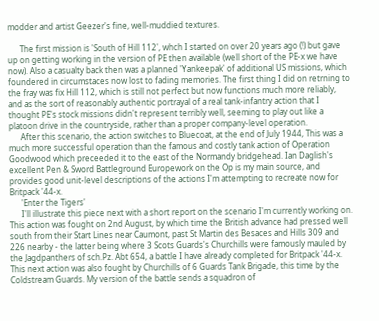modder and artist Geezer's fine, well-muddied textures.

      The first mission is 'South of Hill 112', whch I started on over 20 years ago (!) but gave up on getting working in the version of PE then available (well short of the PE-x we have now). Also a casualty back then was a planned 'Yankeepak' of additional US missions, which foundered in circumstaces now lost to fading memories. The first thing I did on retrning to the fray was fix Hill 112, which is still not perfect but now functions much more reliably, and as the sort of reasonably authentic portrayal of a real tank-infantry action that I thought PE's stock missions didn't represent terribly well, seeming to play out like a platoon drive in the countryside, rather than a proper company-level operation.
      After this scenario, the action switches to Bluecoat, at the end of July 1944, This was a much more successful operation than the famous and costly tank action of Operation Goodwood which preceeded it to the east of the Normandy bridgehead. Ian Daglish's excellent Pen & Sword Battleground Europework on the Op is my main source, and provides good unit-level descriptions of the actions I'm attempting to recreate now for Britpack '44-x.
      'Enter the Tigers'
      I'll illustrate this piece next with a short report on the scenario I'm currently working on. This action was fought on 2nd August, by which time the British advance had pressed well south from their Start Lines near Caumont, past St Martin des Besaces and Hills 309 and 226 nearby - the latter being where 3 Scots Guards's Churchills were famously mauled by the Jagdpanthers of sch.Pz. Abt 654, a battle I have already completed for Britpack '44-x. This next action was also fought by Churchills of 6 Guards Tank Brigade, this time by the Coldstream Guards. My version of the battle sends a squadron of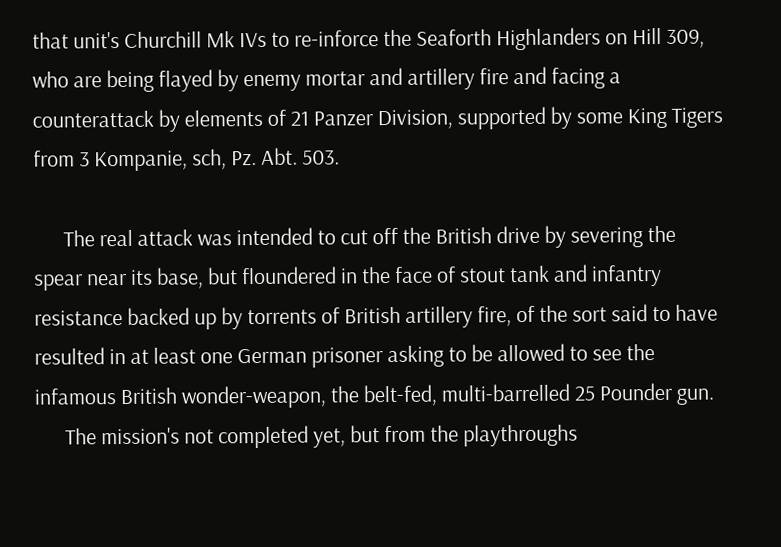that unit's Churchill Mk IVs to re-inforce the Seaforth Highlanders on Hill 309, who are being flayed by enemy mortar and artillery fire and facing a counterattack by elements of 21 Panzer Division, supported by some King Tigers from 3 Kompanie, sch, Pz. Abt. 503.

      The real attack was intended to cut off the British drive by severing the spear near its base, but floundered in the face of stout tank and infantry resistance backed up by torrents of British artillery fire, of the sort said to have resulted in at least one German prisoner asking to be allowed to see the infamous British wonder-weapon, the belt-fed, multi-barrelled 25 Pounder gun.
      The mission's not completed yet, but from the playthroughs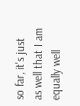so far, it's just as well that I am equally well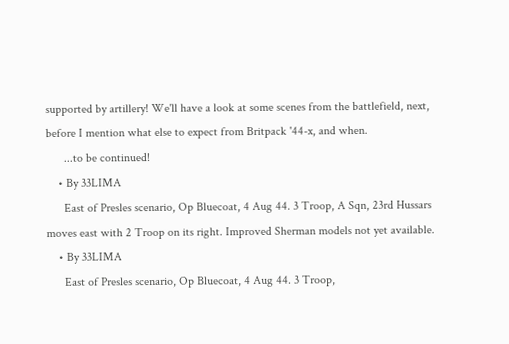supported by artillery! We'll have a look at some scenes from the battlefield, next, before I mention what else to expect from Britpack '44-x, and when.
      ...to be continued!
    • By 33LIMA
      East of Presles scenario, Op Bluecoat, 4 Aug 44. 3 Troop, A Sqn, 23rd Hussars moves east with 2 Troop on its right. Improved Sherman models not yet available.
    • By 33LIMA
      East of Presles scenario, Op Bluecoat, 4 Aug 44. 3 Troop,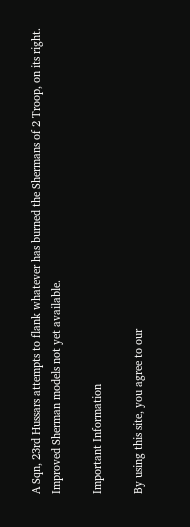A Sqn, 23rd Hussars attempts to flank whatever has burned the Shermans of 2 Troop, on its right. Improved Sherman models not yet available.

Important Information

By using this site, you agree to our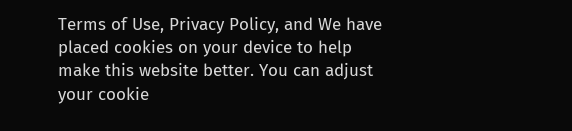Terms of Use, Privacy Policy, and We have placed cookies on your device to help make this website better. You can adjust your cookie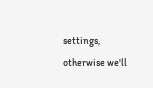settings, otherwise we'll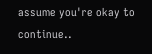assume you're okay to continue..